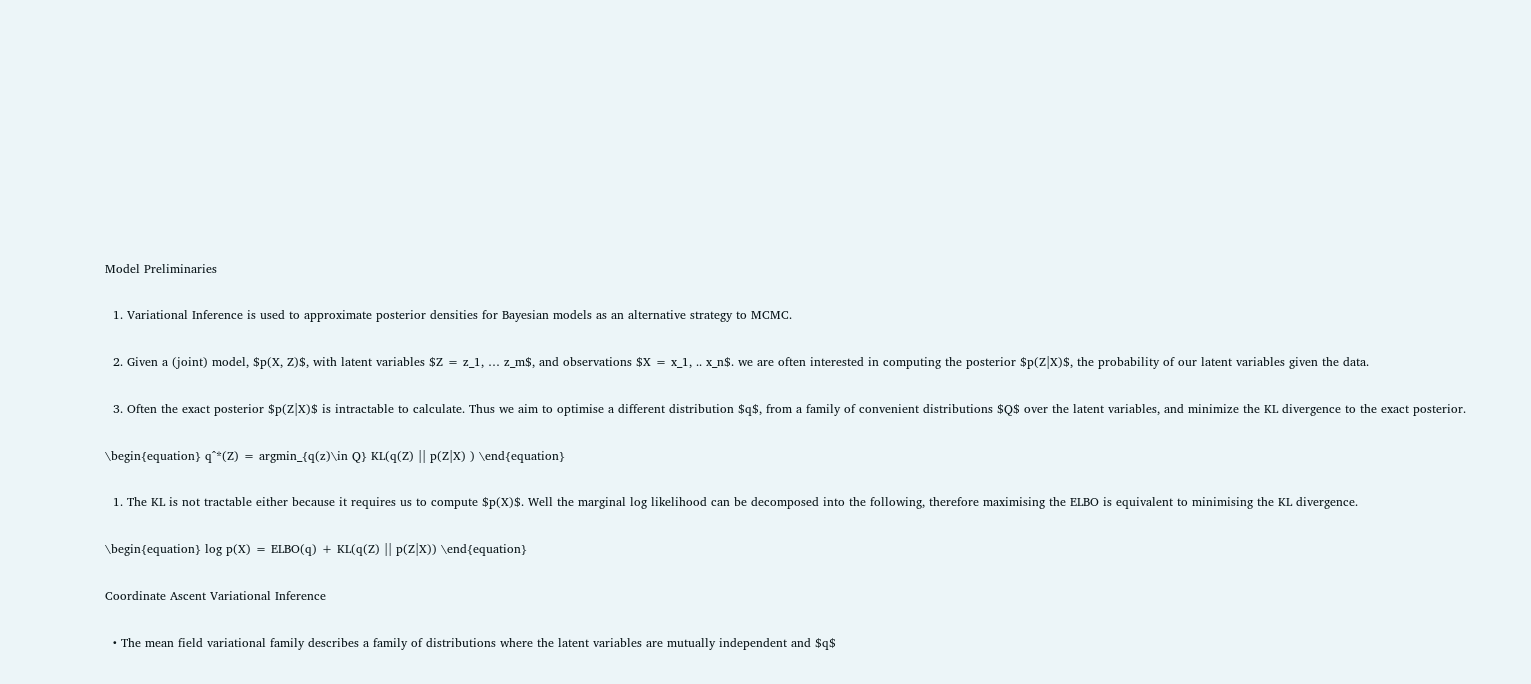Model Preliminaries

  1. Variational Inference is used to approximate posterior densities for Bayesian models as an alternative strategy to MCMC.

  2. Given a (joint) model, $p(X, Z)$, with latent variables $Z = z_1, … z_m$, and observations $X = x_1, .. x_n$. we are often interested in computing the posterior $p(Z|X)$, the probability of our latent variables given the data.

  3. Often the exact posterior $p(Z|X)$ is intractable to calculate. Thus we aim to optimise a different distribution $q$, from a family of convenient distributions $Q$ over the latent variables, and minimize the KL divergence to the exact posterior.

\begin{equation} q^*(Z) = argmin_{q(z)\in Q} KL(q(Z) || p(Z|X) ) \end{equation}

  1. The KL is not tractable either because it requires us to compute $p(X)$. Well the marginal log likelihood can be decomposed into the following, therefore maximising the ELBO is equivalent to minimising the KL divergence.

\begin{equation} log p(X) = ELBO(q) + KL(q(Z) || p(Z|X)) \end{equation}

Coordinate Ascent Variational Inference

  • The mean field variational family describes a family of distributions where the latent variables are mutually independent and $q$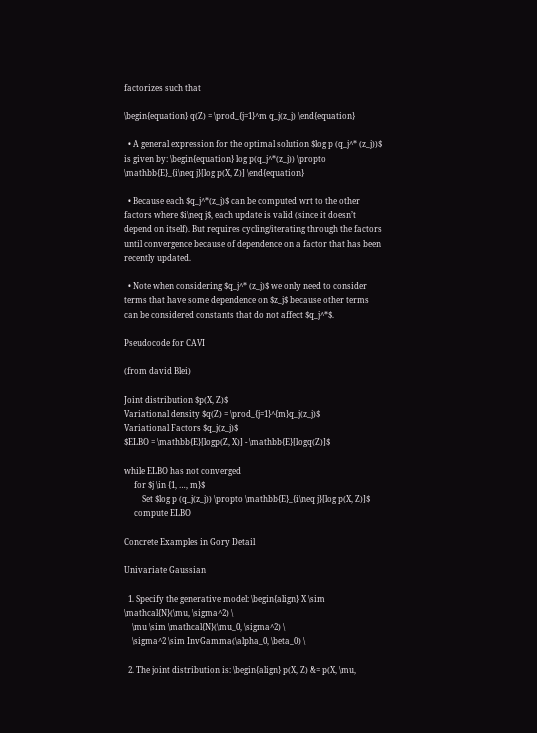factorizes such that

\begin{equation} q(Z) = \prod_{j=1}^m q_j(z_j) \end{equation}

  • A general expression for the optimal solution $log p (q_j^* (z_j))$ is given by: \begin{equation} log p(q_j^*(z_j)) \propto \mathbb{E}_{i\neq j}[log p(X, Z)] \end{equation}

  • Because each $q_j^*(z_j)$ can be computed wrt to the other factors where $i\neq j$, each update is valid (since it doesn’t depend on itself). But requires cycling/iterating through the factors until convergence because of dependence on a factor that has been recently updated.

  • Note when considering $q_j^* (z_j)$ we only need to consider terms that have some dependence on $z_j$ because other terms can be considered constants that do not affect $q_j^*$.

Pseudocode for CAVI

(from david Blei)

Joint distribution $p(X, Z)$
Variational density $q(Z) = \prod_{j=1}^{m}q_j(z_j)$
Variational Factors $q_j(z_j)$
$ELBO = \mathbb{E}[logp(Z, X)] - \mathbb{E}[logq(Z)]$

while ELBO has not converged
     for $j \in {1, …, m}$
         Set $log p (q_j(z_j)) \propto \mathbb{E}_{i\neq j}[log p(X, Z)]$
     compute ELBO

Concrete Examples in Gory Detail

Univariate Gaussian

  1. Specify the generative model: \begin{align} X \sim \mathcal{N}(\mu, \sigma^2) \
    \mu \sim \mathcal{N}(\mu_0, \sigma^2) \
    \sigma^2 \sim InvGamma(\alpha_0, \beta_0) \

  2. The joint distribution is: \begin{align} p(X, Z) &= p(X, \mu,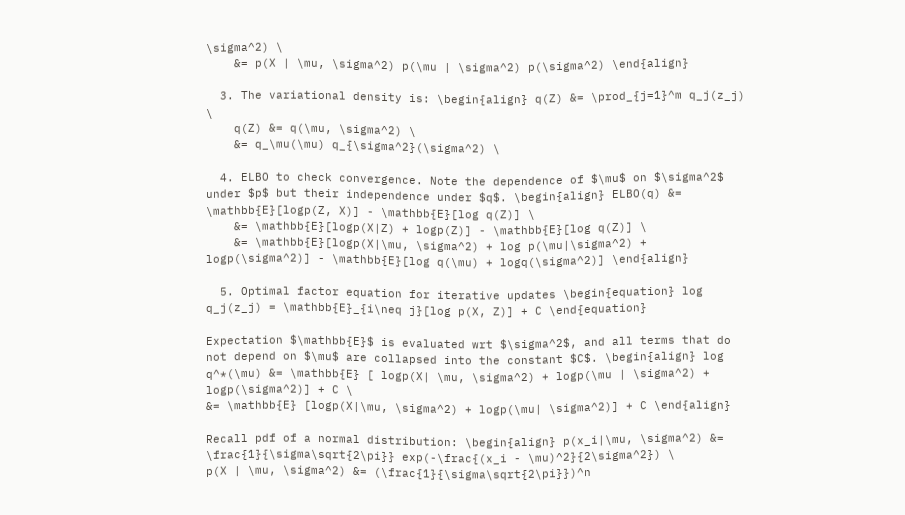\sigma^2) \
    &= p(X | \mu, \sigma^2) p(\mu | \sigma^2) p(\sigma^2) \end{align}

  3. The variational density is: \begin{align} q(Z) &= \prod_{j=1}^m q_j(z_j) \
    q(Z) &= q(\mu, \sigma^2) \
    &= q_\mu(\mu) q_{\sigma^2}(\sigma^2) \

  4. ELBO to check convergence. Note the dependence of $\mu$ on $\sigma^2$ under $p$ but their independence under $q$. \begin{align} ELBO(q) &= \mathbb{E}[logp(Z, X)] - \mathbb{E}[log q(Z)] \
    &= \mathbb{E}[logp(X|Z) + logp(Z)] - \mathbb{E}[log q(Z)] \
    &= \mathbb{E}[logp(X|\mu, \sigma^2) + log p(\mu|\sigma^2) + logp(\sigma^2)] - \mathbb{E}[log q(\mu) + logq(\sigma^2)] \end{align}

  5. Optimal factor equation for iterative updates \begin{equation} log q_j(z_j) = \mathbb{E}_{i\neq j}[log p(X, Z)] + C \end{equation}

Expectation $\mathbb{E}$ is evaluated wrt $\sigma^2$, and all terms that do not depend on $\mu$ are collapsed into the constant $C$. \begin{align} log q^*(\mu) &= \mathbb{E} [ logp(X| \mu, \sigma^2) + logp(\mu | \sigma^2) + logp(\sigma^2)] + C \
&= \mathbb{E} [logp(X|\mu, \sigma^2) + logp(\mu| \sigma^2)] + C \end{align}

Recall pdf of a normal distribution: \begin{align} p(x_i|\mu, \sigma^2) &= \frac{1}{\sigma\sqrt{2\pi}} exp(-\frac{(x_i - \mu)^2}{2\sigma^2}) \
p(X | \mu, \sigma^2) &= (\frac{1}{\sigma\sqrt{2\pi}})^n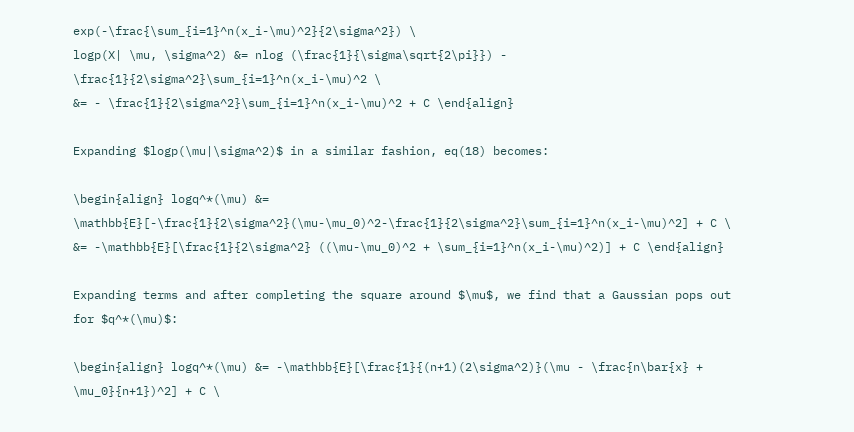exp(-\frac{\sum_{i=1}^n(x_i-\mu)^2}{2\sigma^2}) \
logp(X| \mu, \sigma^2) &= nlog (\frac{1}{\sigma\sqrt{2\pi}}) - \frac{1}{2\sigma^2}\sum_{i=1}^n(x_i-\mu)^2 \
&= - \frac{1}{2\sigma^2}\sum_{i=1}^n(x_i-\mu)^2 + C \end{align}

Expanding $logp(\mu|\sigma^2)$ in a similar fashion, eq(18) becomes:

\begin{align} logq^*(\mu) &= \mathbb{E}[-\frac{1}{2\sigma^2}(\mu-\mu_0)^2-\frac{1}{2\sigma^2}\sum_{i=1}^n(x_i-\mu)^2] + C \
&= -\mathbb{E}[\frac{1}{2\sigma^2} ((\mu-\mu_0)^2 + \sum_{i=1}^n(x_i-\mu)^2)] + C \end{align}

Expanding terms and after completing the square around $\mu$, we find that a Gaussian pops out for $q^*(\mu)$:

\begin{align} logq^*(\mu) &= -\mathbb{E}[\frac{1}{(n+1)(2\sigma^2)}(\mu - \frac{n\bar{x} + \mu_0}{n+1})^2] + C \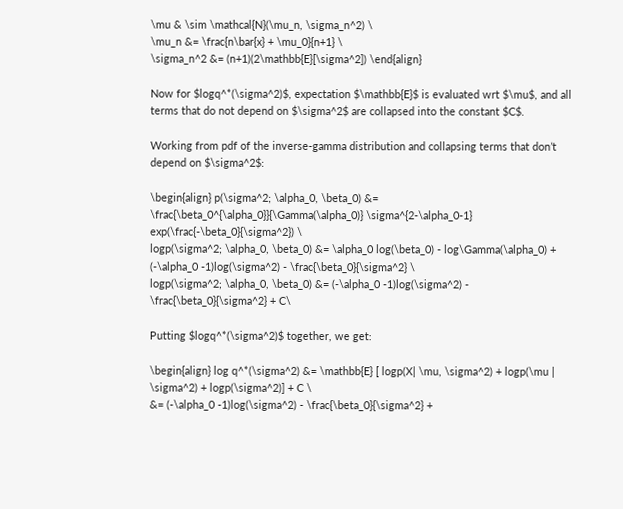\mu & \sim \mathcal{N}(\mu_n, \sigma_n^2) \
\mu_n &= \frac{n\bar{x} + \mu_0}{n+1} \
\sigma_n^2 &= (n+1)(2\mathbb{E}[\sigma^2]) \end{align}

Now for $logq^*(\sigma^2)$, expectation $\mathbb{E}$ is evaluated wrt $\mu$, and all terms that do not depend on $\sigma^2$ are collapsed into the constant $C$.

Working from pdf of the inverse-gamma distribution and collapsing terms that don’t depend on $\sigma^2$:

\begin{align} p(\sigma^2; \alpha_0, \beta_0) &= \frac{\beta_0^{\alpha_0}}{\Gamma(\alpha_0)} \sigma^{2-\alpha_0-1} exp(\frac{-\beta_0}{\sigma^2}) \
logp(\sigma^2; \alpha_0, \beta_0) &= \alpha_0 log(\beta_0) - log\Gamma(\alpha_0) + (-\alpha_0 -1)log(\sigma^2) - \frac{\beta_0}{\sigma^2} \
logp(\sigma^2; \alpha_0, \beta_0) &= (-\alpha_0 -1)log(\sigma^2) - \frac{\beta_0}{\sigma^2} + C\

Putting $logq^*(\sigma^2)$ together, we get:

\begin{align} log q^*(\sigma^2) &= \mathbb{E} [ logp(X| \mu, \sigma^2) + logp(\mu | \sigma^2) + logp(\sigma^2)] + C \
&= (-\alpha_0 -1)log(\sigma^2) - \frac{\beta_0}{\sigma^2} +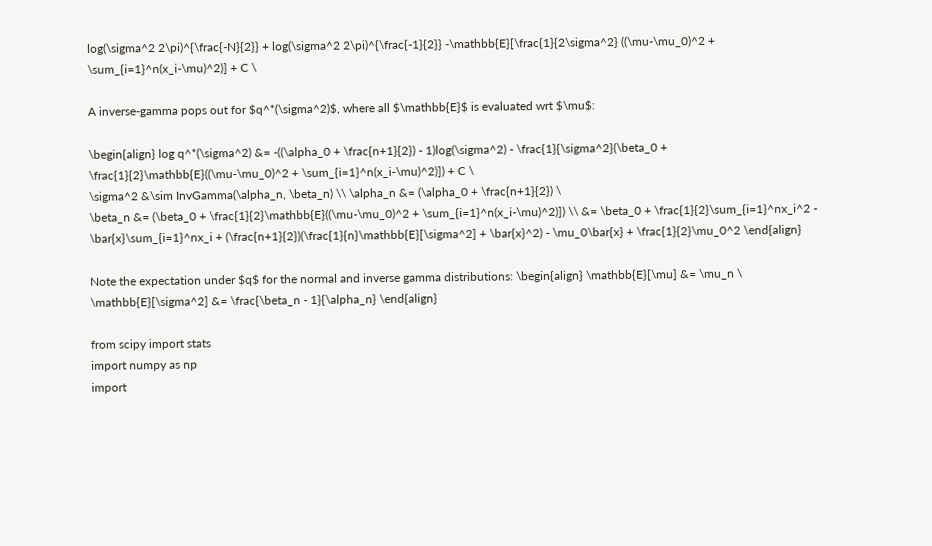log(\sigma^2 2\pi)^{\frac{-N}{2}} + log(\sigma^2 2\pi)^{\frac{-1}{2}} -\mathbb{E}[\frac{1}{2\sigma^2} ((\mu-\mu_0)^2 + \sum_{i=1}^n(x_i-\mu)^2)] + C \

A inverse-gamma pops out for $q^*(\sigma^2)$, where all $\mathbb{E}$ is evaluated wrt $\mu$:

\begin{align} log q^*(\sigma^2) &= -((\alpha_0 + \frac{n+1}{2}) - 1)log(\sigma^2) - \frac{1}{\sigma^2}(\beta_0 + \frac{1}{2}\mathbb{E}((\mu-\mu_0)^2 + \sum_{i=1}^n(x_i-\mu)^2)]) + C \
\sigma^2 &\sim InvGamma(\alpha_n, \beta_n) \\ \alpha_n &= (\alpha_0 + \frac{n+1}{2}) \
\beta_n &= (\beta_0 + \frac{1}{2}\mathbb{E}((\mu-\mu_0)^2 + \sum_{i=1}^n(x_i-\mu)^2)]) \\ &= \beta_0 + \frac{1}{2}\sum_{i=1}^nx_i^2 - \bar{x}\sum_{i=1}^nx_i + (\frac{n+1}{2})(\frac{1}{n}\mathbb{E}[\sigma^2] + \bar{x}^2) - \mu_0\bar{x} + \frac{1}{2}\mu_0^2 \end{align}

Note the expectation under $q$ for the normal and inverse gamma distributions: \begin{align} \mathbb{E}[\mu] &= \mu_n \
\mathbb{E}[\sigma^2] &= \frac{\beta_n - 1}{\alpha_n} \end{align}

from scipy import stats
import numpy as np
import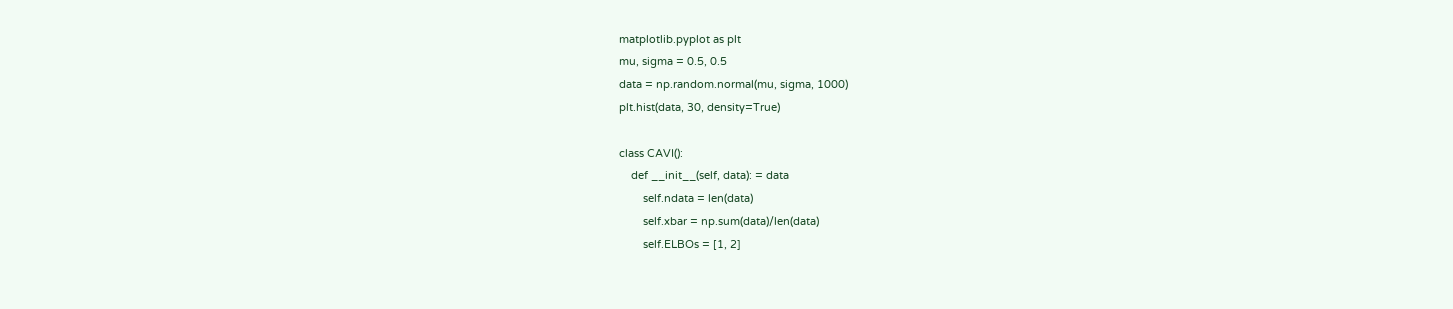matplotlib.pyplot as plt
mu, sigma = 0.5, 0.5
data = np.random.normal(mu, sigma, 1000)
plt.hist(data, 30, density=True)

class CAVI():
    def __init__(self, data): = data
        self.ndata = len(data)
        self.xbar = np.sum(data)/len(data)
        self.ELBOs = [1, 2]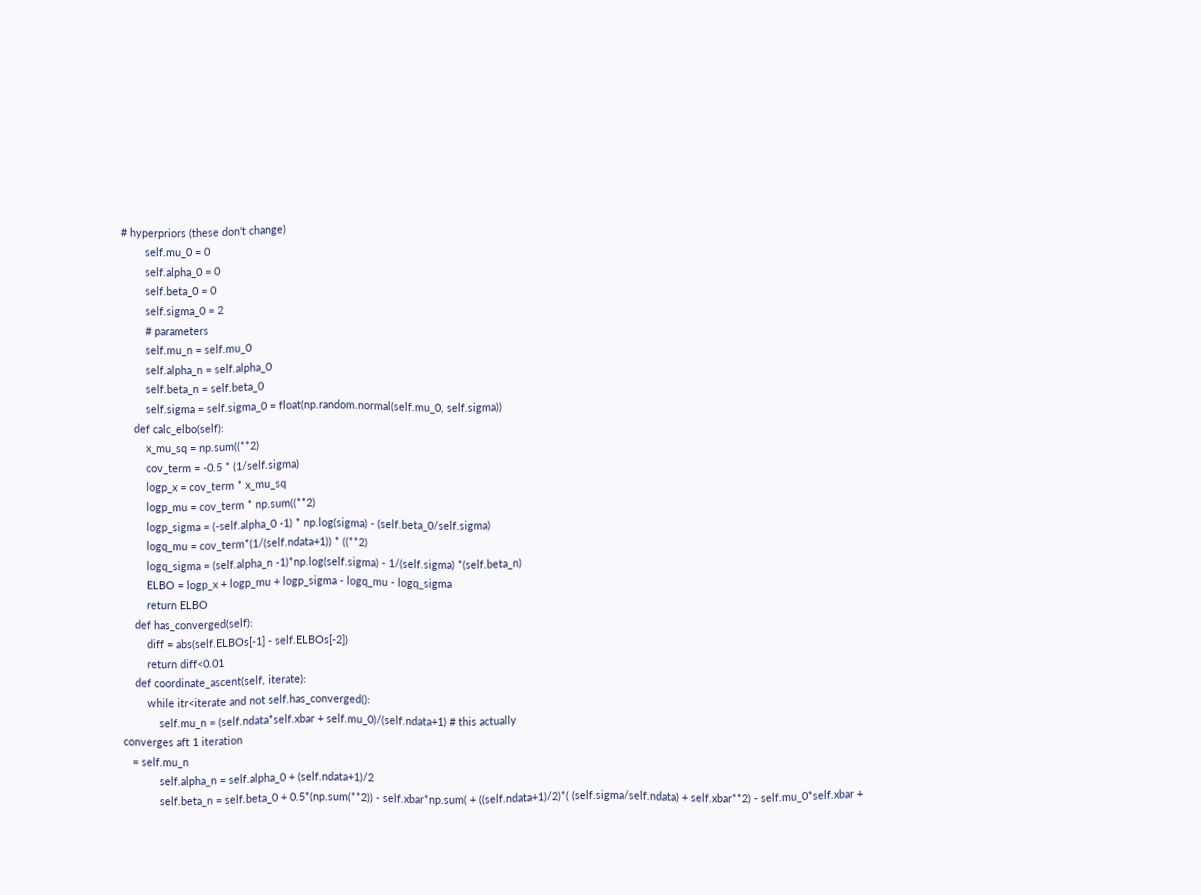# hyperpriors (these don't change)
        self.mu_0 = 0
        self.alpha_0 = 0
        self.beta_0 = 0
        self.sigma_0 = 2
        # parameters
        self.mu_n = self.mu_0
        self.alpha_n = self.alpha_0
        self.beta_n = self.beta_0
        self.sigma = self.sigma_0 = float(np.random.normal(self.mu_0, self.sigma))
    def calc_elbo(self):
        x_mu_sq = np.sum((**2)
        cov_term = -0.5 * (1/self.sigma)
        logp_x = cov_term * x_mu_sq
        logp_mu = cov_term * np.sum((**2)
        logp_sigma = (-self.alpha_0 -1) * np.log(sigma) - (self.beta_0/self.sigma)
        logq_mu = cov_term*(1/(self.ndata+1)) * ((**2)
        logq_sigma = (self.alpha_n -1)*np.log(self.sigma) - 1/(self.sigma) *(self.beta_n)
        ELBO = logp_x + logp_mu + logp_sigma - logq_mu - logq_sigma
        return ELBO
    def has_converged(self):
        diff = abs(self.ELBOs[-1] - self.ELBOs[-2])
        return diff<0.01
    def coordinate_ascent(self, iterate):
        while itr<iterate and not self.has_converged():
            self.mu_n = (self.ndata*self.xbar + self.mu_0)/(self.ndata+1) # this actually
converges aft 1 iteration
   = self.mu_n
            self.alpha_n = self.alpha_0 + (self.ndata+1)/2
            self.beta_n = self.beta_0 + 0.5*(np.sum(**2)) - self.xbar*np.sum( + ((self.ndata+1)/2)*( (self.sigma/self.ndata) + self.xbar**2) - self.mu_0*self.xbar +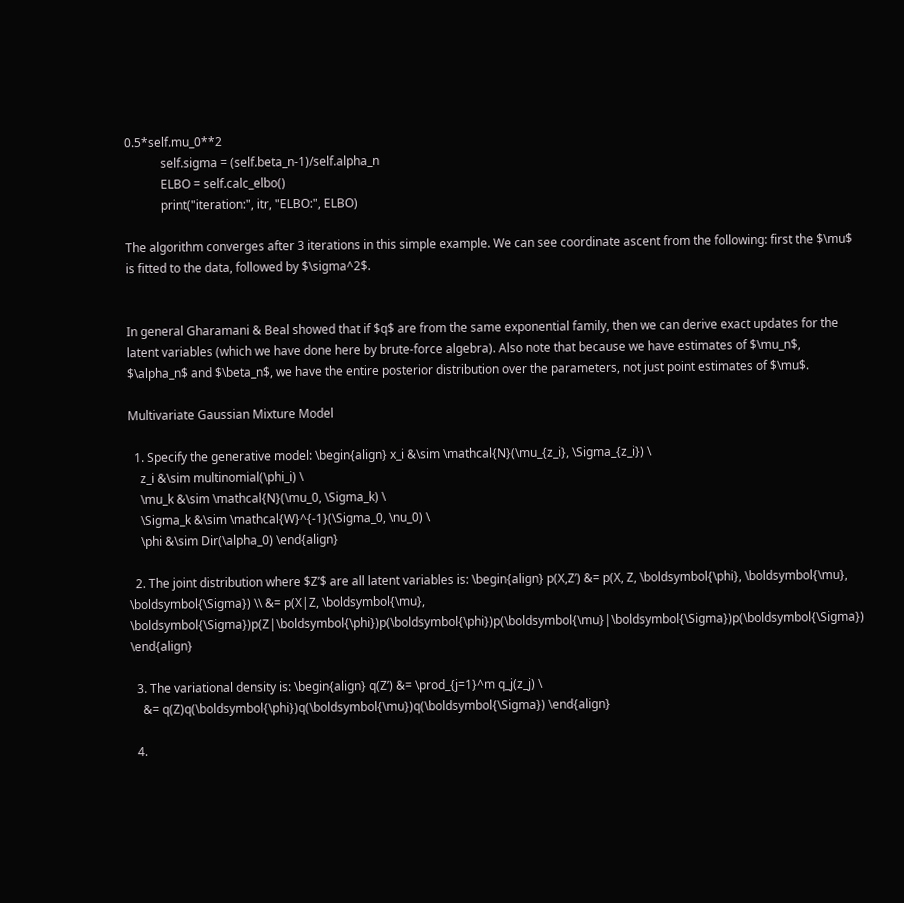0.5*self.mu_0**2
            self.sigma = (self.beta_n-1)/self.alpha_n
            ELBO = self.calc_elbo()
            print("iteration:", itr, "ELBO:", ELBO)

The algorithm converges after 3 iterations in this simple example. We can see coordinate ascent from the following: first the $\mu$ is fitted to the data, followed by $\sigma^2$.


In general Gharamani & Beal showed that if $q$ are from the same exponential family, then we can derive exact updates for the latent variables (which we have done here by brute-force algebra). Also note that because we have estimates of $\mu_n$, $\alpha_n$ and $\beta_n$, we have the entire posterior distribution over the parameters, not just point estimates of $\mu$.

Multivariate Gaussian Mixture Model

  1. Specify the generative model: \begin{align} x_i &\sim \mathcal{N}(\mu_{z_i}, \Sigma_{z_i}) \
    z_i &\sim multinomial(\phi_i) \
    \mu_k &\sim \mathcal{N}(\mu_0, \Sigma_k) \
    \Sigma_k &\sim \mathcal{W}^{-1}(\Sigma_0, \nu_0) \
    \phi &\sim Dir(\alpha_0) \end{align}

  2. The joint distribution where $Z’$ are all latent variables is: \begin{align} p(X,Z’) &= p(X, Z, \boldsymbol{\phi}, \boldsymbol{\mu}, \boldsymbol{\Sigma}) \\ &= p(X|Z, \boldsymbol{\mu}, \boldsymbol{\Sigma})p(Z|\boldsymbol{\phi})p(\boldsymbol{\phi})p(\boldsymbol{\mu}|\boldsymbol{\Sigma})p(\boldsymbol{\Sigma}) \end{align}

  3. The variational density is: \begin{align} q(Z’) &= \prod_{j=1}^m q_j(z_j) \
    &= q(Z)q(\boldsymbol{\phi})q(\boldsymbol{\mu})q(\boldsymbol{\Sigma}) \end{align}

  4.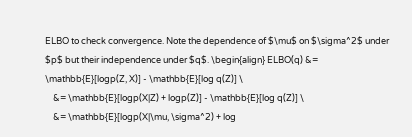ELBO to check convergence. Note the dependence of $\mu$ on $\sigma^2$ under $p$ but their independence under $q$. \begin{align} ELBO(q) &= \mathbb{E}[logp(Z, X)] - \mathbb{E}[log q(Z)] \
    &= \mathbb{E}[logp(X|Z) + logp(Z)] - \mathbb{E}[log q(Z)] \
    &= \mathbb{E}[logp(X|\mu, \sigma^2) + log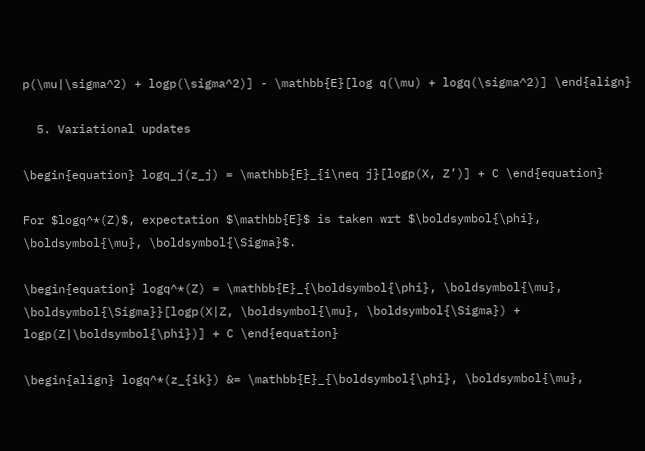p(\mu|\sigma^2) + logp(\sigma^2)] - \mathbb{E}[log q(\mu) + logq(\sigma^2)] \end{align}

  5. Variational updates

\begin{equation} logq_j(z_j) = \mathbb{E}_{i\neq j}[logp(X, Z’)] + C \end{equation}

For $logq^*(Z)$, expectation $\mathbb{E}$ is taken wrt $\boldsymbol{\phi}, \boldsymbol{\mu}, \boldsymbol{\Sigma}$.

\begin{equation} logq^*(Z) = \mathbb{E}_{\boldsymbol{\phi}, \boldsymbol{\mu}, \boldsymbol{\Sigma}}[logp(X|Z, \boldsymbol{\mu}, \boldsymbol{\Sigma}) + logp(Z|\boldsymbol{\phi})] + C \end{equation}

\begin{align} logq^*(z_{ik}) &= \mathbb{E}_{\boldsymbol{\phi}, \boldsymbol{\mu},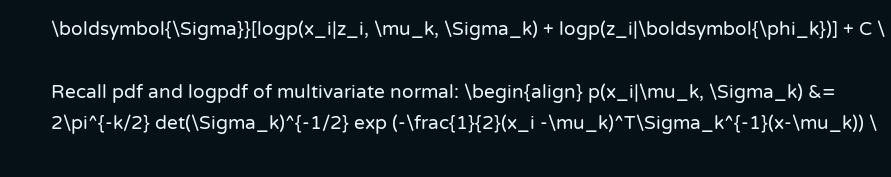\boldsymbol{\Sigma}}[logp(x_i|z_i, \mu_k, \Sigma_k) + logp(z_i|\boldsymbol{\phi_k})] + C \

Recall pdf and logpdf of multivariate normal: \begin{align} p(x_i|\mu_k, \Sigma_k) &= 2\pi^{-k/2} det(\Sigma_k)^{-1/2} exp (-\frac{1}{2}(x_i -\mu_k)^T\Sigma_k^{-1}(x-\mu_k)) \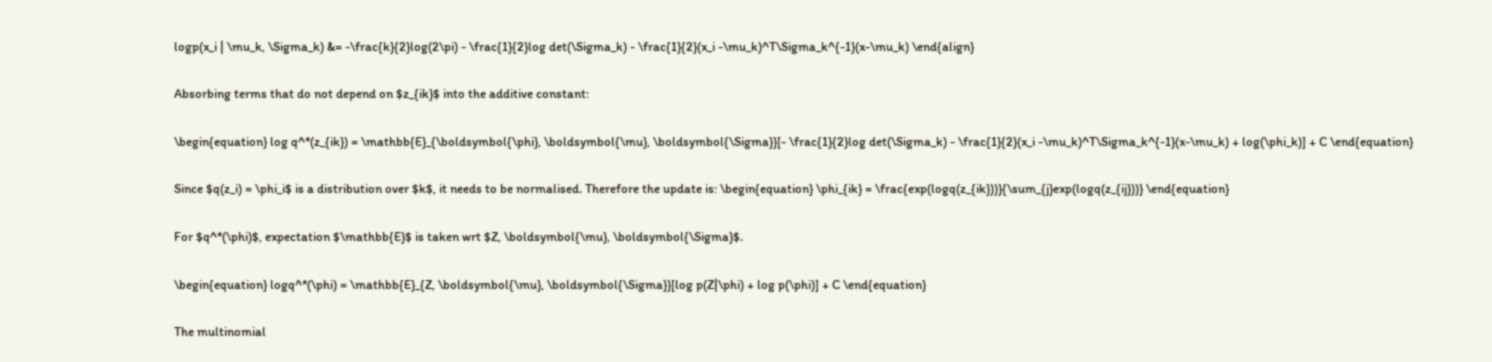logp(x_i | \mu_k, \Sigma_k) &= -\frac{k}{2}log(2\pi) - \frac{1}{2}log det(\Sigma_k) - \frac{1}{2}(x_i -\mu_k)^T\Sigma_k^{-1}(x-\mu_k) \end{align}

Absorbing terms that do not depend on $z_{ik}$ into the additive constant:

\begin{equation} log q^*(z_{ik}) = \mathbb{E}_{\boldsymbol{\phi}, \boldsymbol{\mu}, \boldsymbol{\Sigma}}[- \frac{1}{2}log det(\Sigma_k) - \frac{1}{2}(x_i -\mu_k)^T\Sigma_k^{-1}(x-\mu_k) + log(\phi_k)] + C \end{equation}

Since $q(z_i) = \phi_i$ is a distribution over $k$, it needs to be normalised. Therefore the update is: \begin{equation} \phi_{ik} = \frac{exp(logq(z_{ik}))}{\sum_{j}exp(logq(z_{ij}))} \end{equation}

For $q^*(\phi)$, expectation $\mathbb{E}$ is taken wrt $Z, \boldsymbol{\mu}, \boldsymbol{\Sigma}$.

\begin{equation} logq^*(\phi) = \mathbb{E}_{Z, \boldsymbol{\mu}, \boldsymbol{\Sigma}}[log p(Z|\phi) + log p(\phi)] + C \end{equation}

The multinomial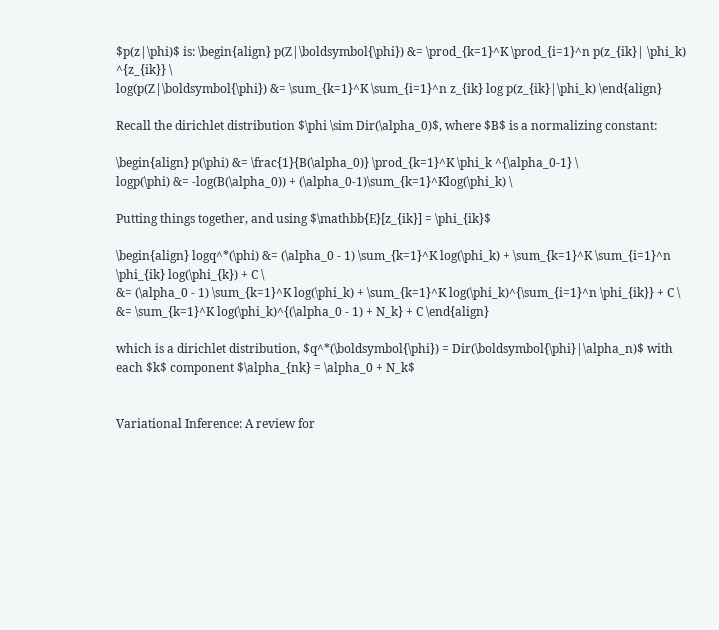$p(z|\phi)$ is: \begin{align} p(Z|\boldsymbol{\phi}) &= \prod_{k=1}^K \prod_{i=1}^n p(z_{ik}| \phi_k) ^{z_{ik}} \
log(p(Z|\boldsymbol{\phi}) &= \sum_{k=1}^K \sum_{i=1}^n z_{ik} log p(z_{ik}|\phi_k) \end{align}

Recall the dirichlet distribution $\phi \sim Dir(\alpha_0)$, where $B$ is a normalizing constant:

\begin{align} p(\phi) &= \frac{1}{B(\alpha_0)} \prod_{k=1}^K \phi_k ^{\alpha_0-1} \
logp(\phi) &= -log(B(\alpha_0)) + (\alpha_0-1)\sum_{k=1}^Klog(\phi_k) \

Putting things together, and using $\mathbb{E}[z_{ik}] = \phi_{ik}$

\begin{align} logq^*(\phi) &= (\alpha_0 - 1) \sum_{k=1}^K log(\phi_k) + \sum_{k=1}^K \sum_{i=1}^n \phi_{ik} log(\phi_{k}) + C \
&= (\alpha_0 - 1) \sum_{k=1}^K log(\phi_k) + \sum_{k=1}^K log(\phi_k)^{\sum_{i=1}^n \phi_{ik}} + C \
&= \sum_{k=1}^K log(\phi_k)^{(\alpha_0 - 1) + N_k} + C \end{align}

which is a dirichlet distribution, $q^*(\boldsymbol{\phi}) = Dir(\boldsymbol{\phi}|\alpha_n)$ with each $k$ component $\alpha_{nk} = \alpha_0 + N_k$


Variational Inference: A review for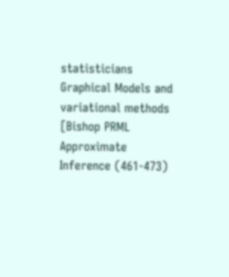statisticians
Graphical Models and variational methods
[Bishop PRML Approximate Inference (461-473)